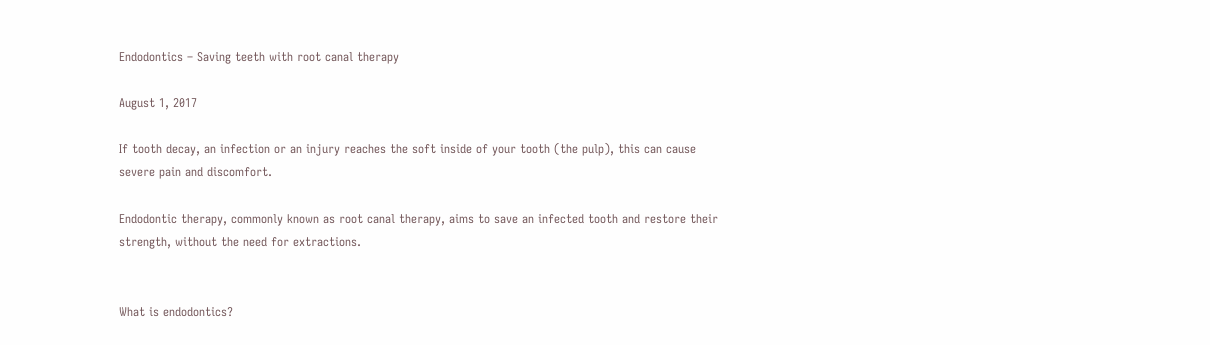Endodontics – Saving teeth with root canal therapy

August 1, 2017

If tooth decay, an infection or an injury reaches the soft inside of your tooth (the pulp), this can cause severe pain and discomfort.

Endodontic therapy, commonly known as root canal therapy, aims to save an infected tooth and restore their strength, without the need for extractions.


What is endodontics?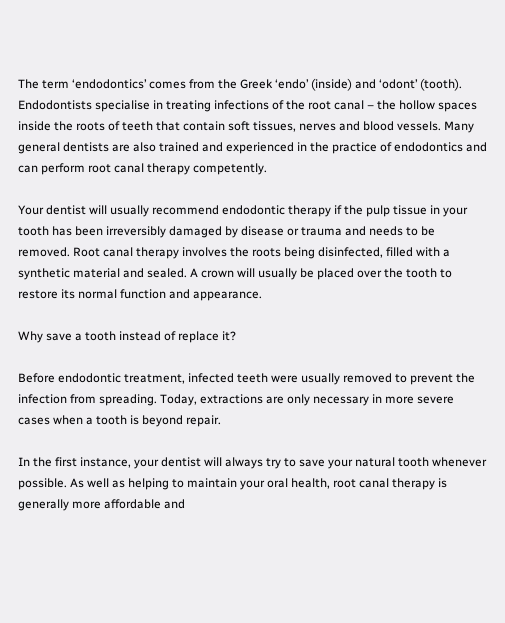The term ‘endodontics’ comes from the Greek ‘endo’ (inside) and ‘odont’ (tooth). Endodontists specialise in treating infections of the root canal – the hollow spaces inside the roots of teeth that contain soft tissues, nerves and blood vessels. Many general dentists are also trained and experienced in the practice of endodontics and can perform root canal therapy competently.

Your dentist will usually recommend endodontic therapy if the pulp tissue in your tooth has been irreversibly damaged by disease or trauma and needs to be removed. Root canal therapy involves the roots being disinfected, filled with a synthetic material and sealed. A crown will usually be placed over the tooth to restore its normal function and appearance.

Why save a tooth instead of replace it?

Before endodontic treatment, infected teeth were usually removed to prevent the infection from spreading. Today, extractions are only necessary in more severe cases when a tooth is beyond repair.

In the first instance, your dentist will always try to save your natural tooth whenever possible. As well as helping to maintain your oral health, root canal therapy is generally more affordable and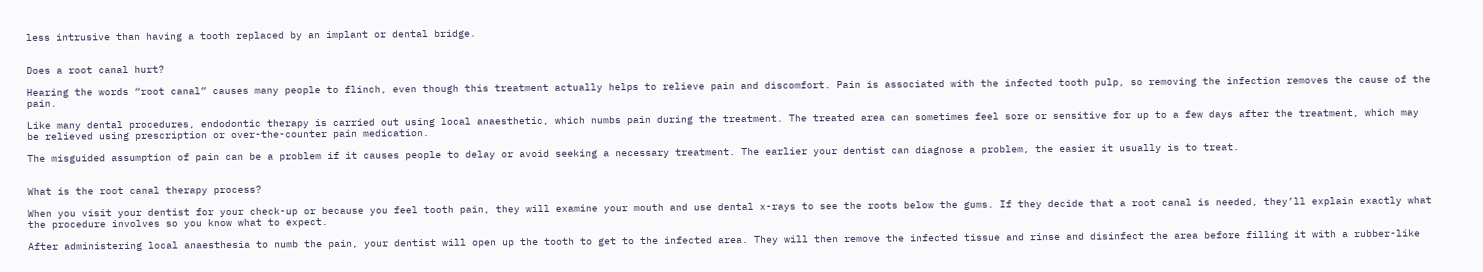less intrusive than having a tooth replaced by an implant or dental bridge.


Does a root canal hurt?

Hearing the words “root canal” causes many people to flinch, even though this treatment actually helps to relieve pain and discomfort. Pain is associated with the infected tooth pulp, so removing the infection removes the cause of the pain.

Like many dental procedures, endodontic therapy is carried out using local anaesthetic, which numbs pain during the treatment. The treated area can sometimes feel sore or sensitive for up to a few days after the treatment, which may be relieved using prescription or over-the-counter pain medication.

The misguided assumption of pain can be a problem if it causes people to delay or avoid seeking a necessary treatment. The earlier your dentist can diagnose a problem, the easier it usually is to treat.


What is the root canal therapy process?

When you visit your dentist for your check-up or because you feel tooth pain, they will examine your mouth and use dental x-rays to see the roots below the gums. If they decide that a root canal is needed, they’ll explain exactly what the procedure involves so you know what to expect.

After administering local anaesthesia to numb the pain, your dentist will open up the tooth to get to the infected area. They will then remove the infected tissue and rinse and disinfect the area before filling it with a rubber-like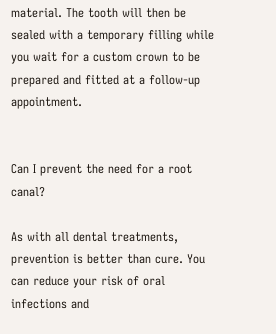material. The tooth will then be sealed with a temporary filling while you wait for a custom crown to be prepared and fitted at a follow-up appointment.


Can I prevent the need for a root canal?

As with all dental treatments, prevention is better than cure. You can reduce your risk of oral infections and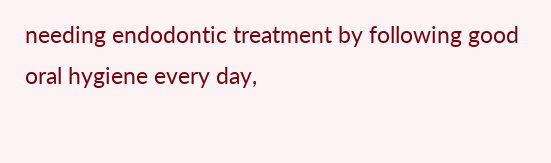needing endodontic treatment by following good oral hygiene every day,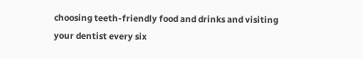choosing teeth-friendly food and drinks and visiting your dentist every six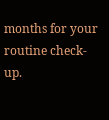months for your routine check-up.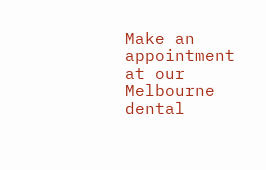Make an appointment at our Melbourne dental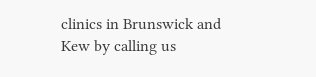clinics in Brunswick and Kew by calling us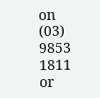on (03) 9853 1811 or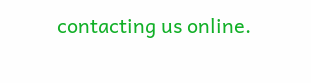contacting us online.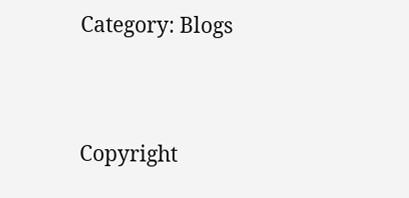Category: Blogs


Copyright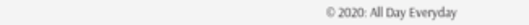© 2020: All Day Everyday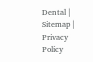Dental | Sitemap | Privacy Policy